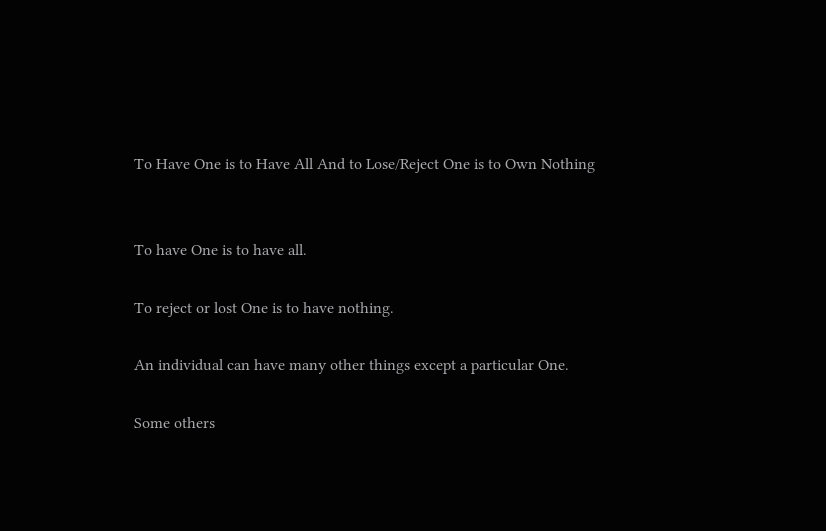To Have One is to Have All And to Lose/Reject One is to Own Nothing


To have One is to have all.

To reject or lost One is to have nothing.

An individual can have many other things except a particular One.

Some others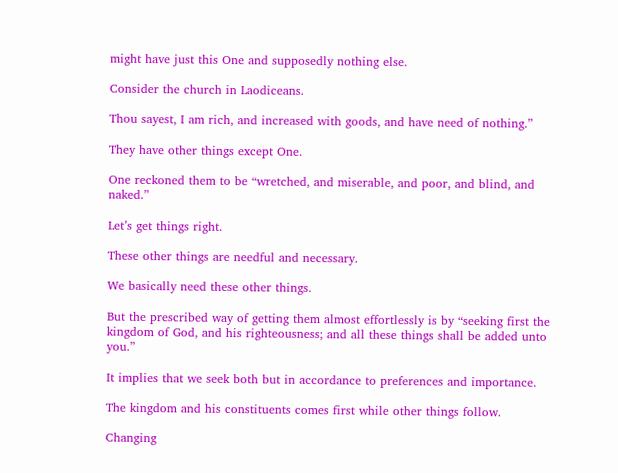might have just this One and supposedly nothing else.

Consider the church in Laodiceans.

Thou sayest, I am rich, and increased with goods, and have need of nothing.”

They have other things except One.

One reckoned them to be “wretched, and miserable, and poor, and blind, and naked.”

Let’s get things right.

These other things are needful and necessary.

We basically need these other things.

But the prescribed way of getting them almost effortlessly is by “seeking first the kingdom of God, and his righteousness; and all these things shall be added unto you.”

It implies that we seek both but in accordance to preferences and importance.

The kingdom and his constituents comes first while other things follow.

Changing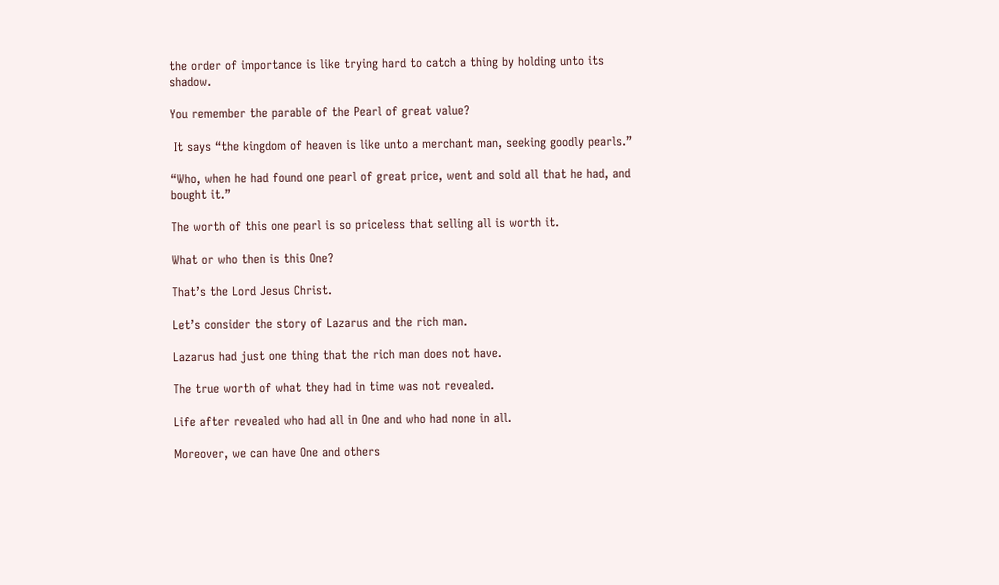the order of importance is like trying hard to catch a thing by holding unto its shadow.

You remember the parable of the Pearl of great value?

 It says “the kingdom of heaven is like unto a merchant man, seeking goodly pearls.”

“Who, when he had found one pearl of great price, went and sold all that he had, and bought it.”

The worth of this one pearl is so priceless that selling all is worth it.

What or who then is this One?

That’s the Lord Jesus Christ.

Let’s consider the story of Lazarus and the rich man.

Lazarus had just one thing that the rich man does not have.

The true worth of what they had in time was not revealed.

Life after revealed who had all in One and who had none in all.

Moreover, we can have One and others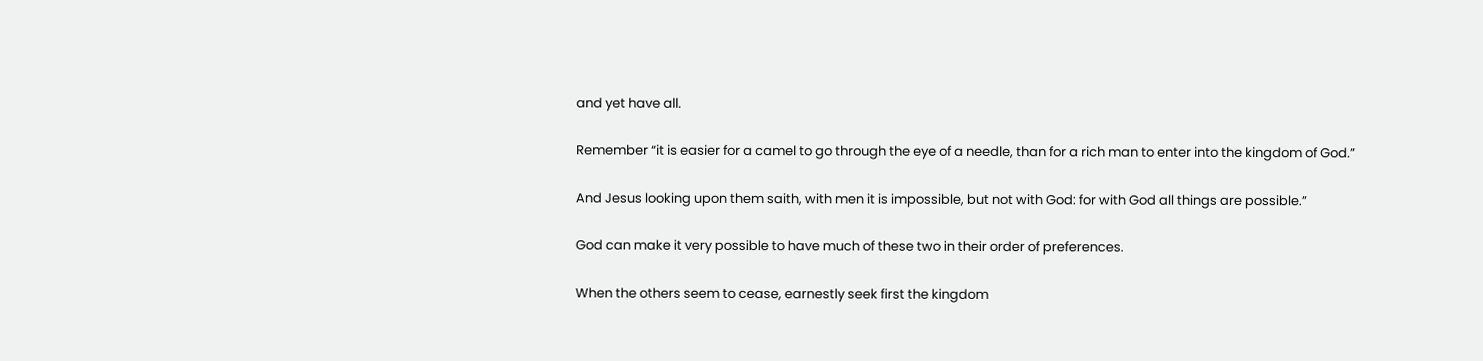and yet have all.

Remember “it is easier for a camel to go through the eye of a needle, than for a rich man to enter into the kingdom of God.”

And Jesus looking upon them saith, with men it is impossible, but not with God: for with God all things are possible.”

God can make it very possible to have much of these two in their order of preferences.

When the others seem to cease, earnestly seek first the kingdom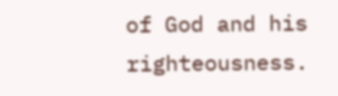of God and his righteousness.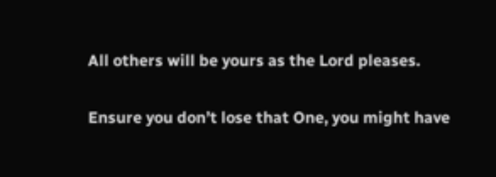All others will be yours as the Lord pleases.

Ensure you don’t lose that One, you might have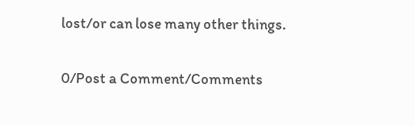lost/or can lose many other things.

0/Post a Comment/Comments